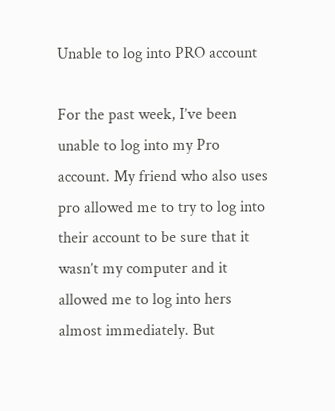Unable to log into PRO account

For the past week, I’ve been unable to log into my Pro account. My friend who also uses pro allowed me to try to log into their account to be sure that it wasn’t my computer and it allowed me to log into hers almost immediately. But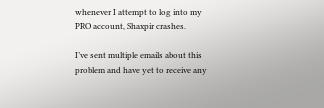whenever I attempt to log into my PRO account, Shaxpir crashes.

I’ve sent multiple emails about this problem and have yet to receive any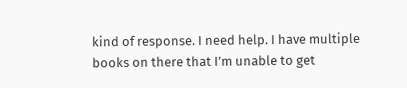kind of response. I need help. I have multiple books on there that I’m unable to get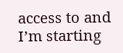access to and I’m starting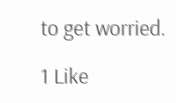to get worried.

1 Like